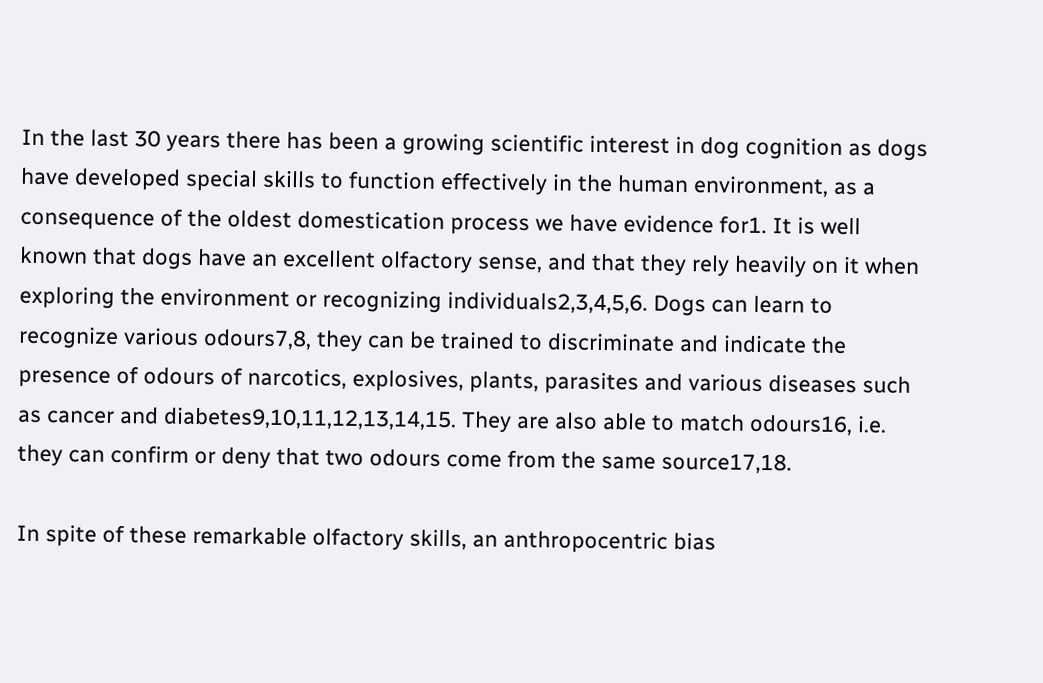In the last 30 years there has been a growing scientific interest in dog cognition as dogs have developed special skills to function effectively in the human environment, as a consequence of the oldest domestication process we have evidence for1. It is well known that dogs have an excellent olfactory sense, and that they rely heavily on it when exploring the environment or recognizing individuals2,3,4,5,6. Dogs can learn to recognize various odours7,8, they can be trained to discriminate and indicate the presence of odours of narcotics, explosives, plants, parasites and various diseases such as cancer and diabetes9,10,11,12,13,14,15. They are also able to match odours16, i.e. they can confirm or deny that two odours come from the same source17,18.

In spite of these remarkable olfactory skills, an anthropocentric bias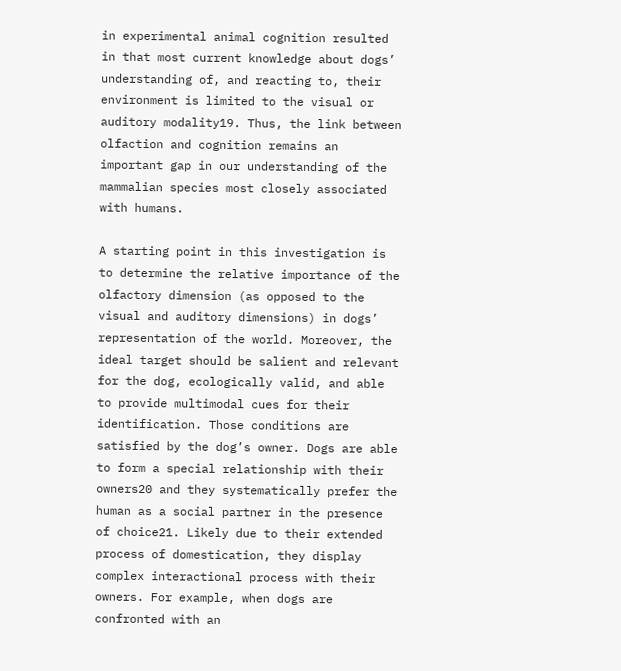in experimental animal cognition resulted in that most current knowledge about dogs’ understanding of, and reacting to, their environment is limited to the visual or auditory modality19. Thus, the link between olfaction and cognition remains an important gap in our understanding of the mammalian species most closely associated with humans.

A starting point in this investigation is to determine the relative importance of the olfactory dimension (as opposed to the visual and auditory dimensions) in dogs’ representation of the world. Moreover, the ideal target should be salient and relevant for the dog, ecologically valid, and able to provide multimodal cues for their identification. Those conditions are satisfied by the dog’s owner. Dogs are able to form a special relationship with their owners20 and they systematically prefer the human as a social partner in the presence of choice21. Likely due to their extended process of domestication, they display complex interactional process with their owners. For example, when dogs are confronted with an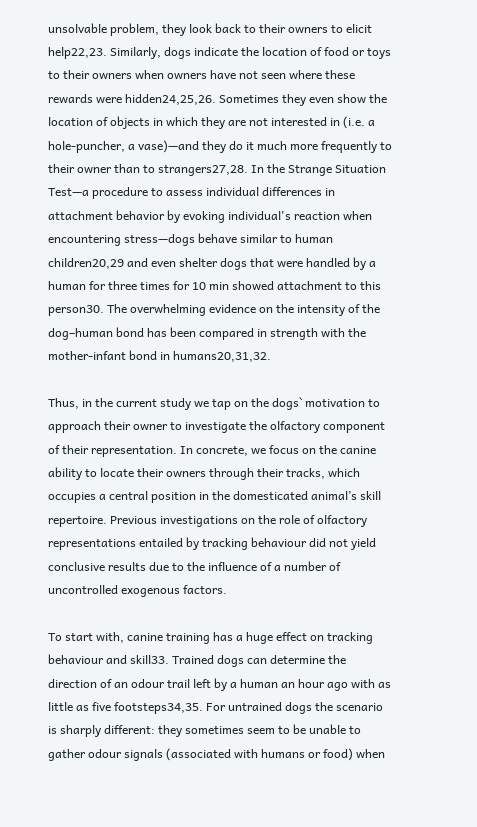unsolvable problem, they look back to their owners to elicit help22,23. Similarly, dogs indicate the location of food or toys to their owners when owners have not seen where these rewards were hidden24,25,26. Sometimes they even show the location of objects in which they are not interested in (i.e. a hole-puncher, a vase)—and they do it much more frequently to their owner than to strangers27,28. In the Strange Situation Test—a procedure to assess individual differences in attachment behavior by evoking individual's reaction when encountering stress—dogs behave similar to human children20,29 and even shelter dogs that were handled by a human for three times for 10 min showed attachment to this person30. The overwhelming evidence on the intensity of the dog–human bond has been compared in strength with the mother-infant bond in humans20,31,32.

Thus, in the current study we tap on the dogs` motivation to approach their owner to investigate the olfactory component of their representation. In concrete, we focus on the canine ability to locate their owners through their tracks, which occupies a central position in the domesticated animal’s skill repertoire. Previous investigations on the role of olfactory representations entailed by tracking behaviour did not yield conclusive results due to the influence of a number of uncontrolled exogenous factors.

To start with, canine training has a huge effect on tracking behaviour and skill33. Trained dogs can determine the direction of an odour trail left by a human an hour ago with as little as five footsteps34,35. For untrained dogs the scenario is sharply different: they sometimes seem to be unable to gather odour signals (associated with humans or food) when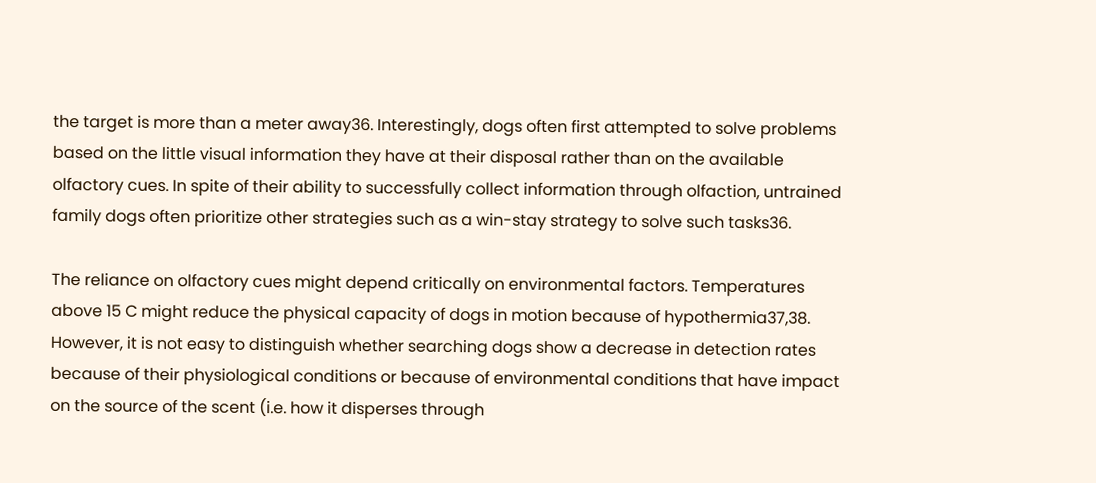the target is more than a meter away36. Interestingly, dogs often first attempted to solve problems based on the little visual information they have at their disposal rather than on the available olfactory cues. In spite of their ability to successfully collect information through olfaction, untrained family dogs often prioritize other strategies such as a win-stay strategy to solve such tasks36.

The reliance on olfactory cues might depend critically on environmental factors. Temperatures above 15 C might reduce the physical capacity of dogs in motion because of hypothermia37,38. However, it is not easy to distinguish whether searching dogs show a decrease in detection rates because of their physiological conditions or because of environmental conditions that have impact on the source of the scent (i.e. how it disperses through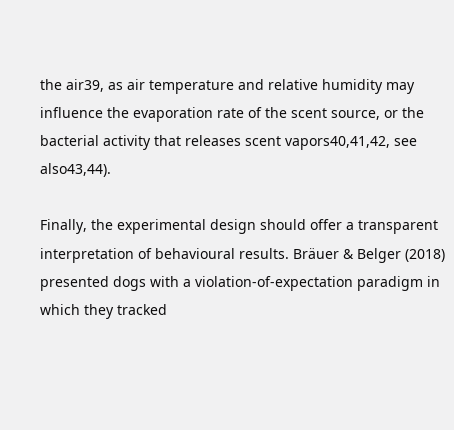the air39, as air temperature and relative humidity may influence the evaporation rate of the scent source, or the bacterial activity that releases scent vapors40,41,42, see also43,44).

Finally, the experimental design should offer a transparent interpretation of behavioural results. Bräuer & Belger (2018) presented dogs with a violation-of-expectation paradigm in which they tracked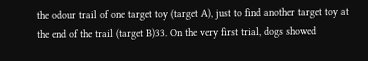the odour trail of one target toy (target A), just to find another target toy at the end of the trail (target B)33. On the very first trial, dogs showed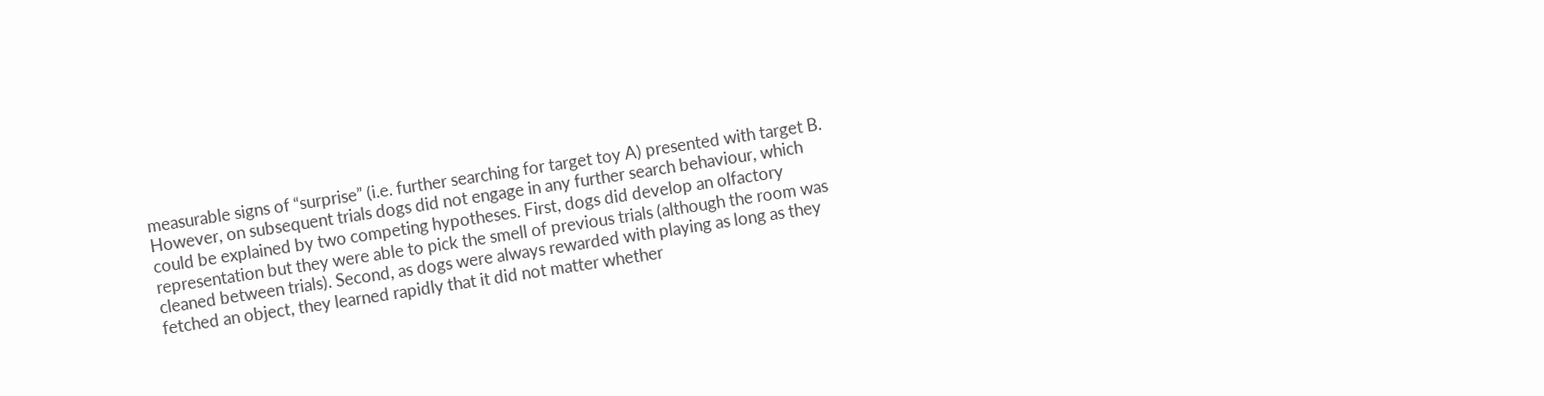measurable signs of “surprise” (i.e. further searching for target toy A) presented with target B. However, on subsequent trials dogs did not engage in any further search behaviour, which could be explained by two competing hypotheses. First, dogs did develop an olfactory representation but they were able to pick the smell of previous trials (although the room was cleaned between trials). Second, as dogs were always rewarded with playing as long as they fetched an object, they learned rapidly that it did not matter whether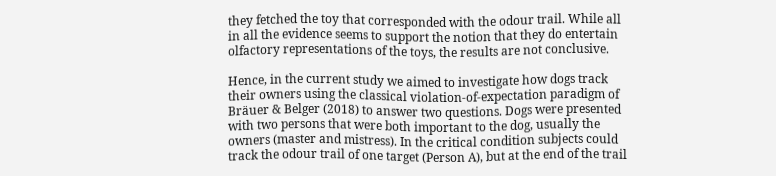they fetched the toy that corresponded with the odour trail. While all in all the evidence seems to support the notion that they do entertain olfactory representations of the toys, the results are not conclusive.

Hence, in the current study we aimed to investigate how dogs track their owners using the classical violation-of-expectation paradigm of Bräuer & Belger (2018) to answer two questions. Dogs were presented with two persons that were both important to the dog, usually the owners (master and mistress). In the critical condition subjects could track the odour trail of one target (Person A), but at the end of the trail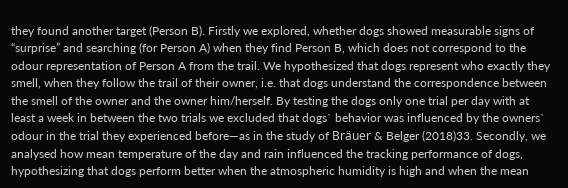they found another target (Person B). Firstly we explored, whether dogs showed measurable signs of “surprise” and searching (for Person A) when they find Person B, which does not correspond to the odour representation of Person A from the trail. We hypothesized that dogs represent who exactly they smell, when they follow the trail of their owner, i.e. that dogs understand the correspondence between the smell of the owner and the owner him/herself. By testing the dogs only one trial per day with at least a week in between the two trials we excluded that dogs` behavior was influenced by the owners` odour in the trial they experienced before—as in the study of Bräuer & Belger (2018)33. Secondly, we analysed how mean temperature of the day and rain influenced the tracking performance of dogs, hypothesizing that dogs perform better when the atmospheric humidity is high and when the mean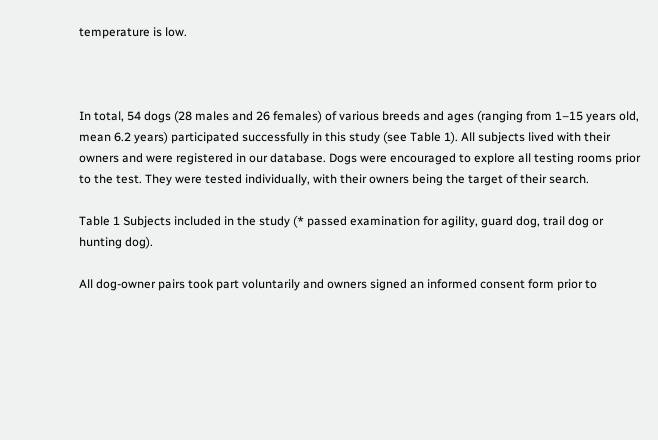temperature is low.



In total, 54 dogs (28 males and 26 females) of various breeds and ages (ranging from 1–15 years old, mean 6.2 years) participated successfully in this study (see Table 1). All subjects lived with their owners and were registered in our database. Dogs were encouraged to explore all testing rooms prior to the test. They were tested individually, with their owners being the target of their search.

Table 1 Subjects included in the study (* passed examination for agility, guard dog, trail dog or hunting dog).

All dog-owner pairs took part voluntarily and owners signed an informed consent form prior to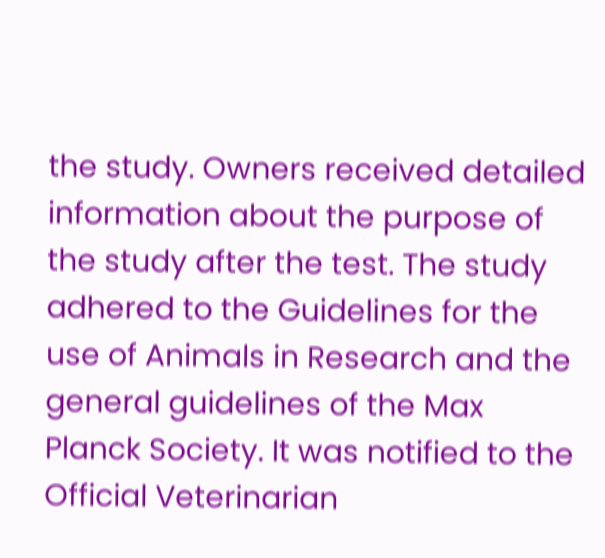the study. Owners received detailed information about the purpose of the study after the test. The study adhered to the Guidelines for the use of Animals in Research and the general guidelines of the Max Planck Society. It was notified to the Official Veterinarian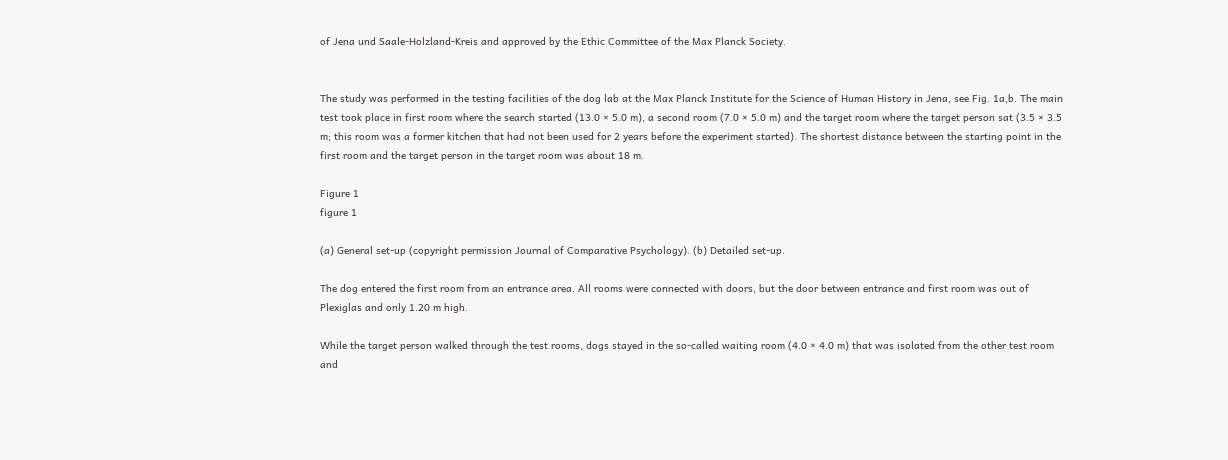of Jena und Saale-Holzland-Kreis and approved by the Ethic Committee of the Max Planck Society.


The study was performed in the testing facilities of the dog lab at the Max Planck Institute for the Science of Human History in Jena, see Fig. 1a,b. The main test took place in first room where the search started (13.0 × 5.0 m), a second room (7.0 × 5.0 m) and the target room where the target person sat (3.5 × 3.5 m; this room was a former kitchen that had not been used for 2 years before the experiment started). The shortest distance between the starting point in the first room and the target person in the target room was about 18 m.

Figure 1
figure 1

(a) General set-up (copyright permission Journal of Comparative Psychology). (b) Detailed set-up.

The dog entered the first room from an entrance area. All rooms were connected with doors, but the door between entrance and first room was out of Plexiglas and only 1.20 m high.

While the target person walked through the test rooms, dogs stayed in the so-called waiting room (4.0 × 4.0 m) that was isolated from the other test room and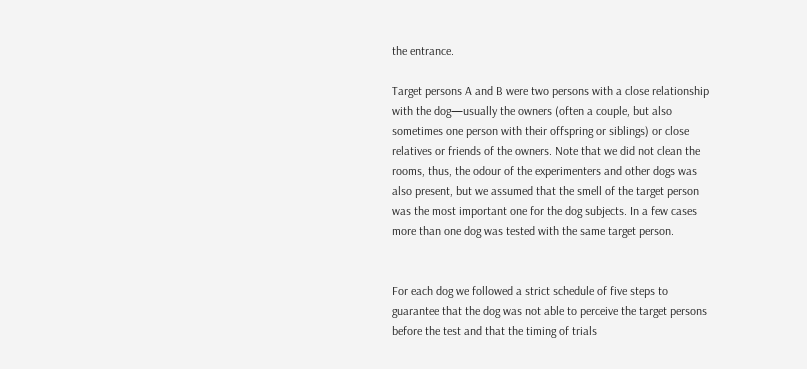the entrance.

Target persons A and B were two persons with a close relationship with the dog—usually the owners (often a couple, but also sometimes one person with their offspring or siblings) or close relatives or friends of the owners. Note that we did not clean the rooms, thus, the odour of the experimenters and other dogs was also present, but we assumed that the smell of the target person was the most important one for the dog subjects. In a few cases more than one dog was tested with the same target person.


For each dog we followed a strict schedule of five steps to guarantee that the dog was not able to perceive the target persons before the test and that the timing of trials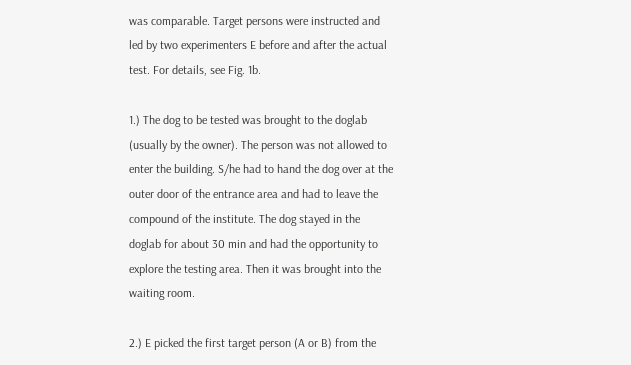was comparable. Target persons were instructed and led by two experimenters E before and after the actual test. For details, see Fig. 1b.

1.) The dog to be tested was brought to the doglab (usually by the owner). The person was not allowed to enter the building. S/he had to hand the dog over at the outer door of the entrance area and had to leave the compound of the institute. The dog stayed in the doglab for about 30 min and had the opportunity to explore the testing area. Then it was brought into the waiting room.

2.) E picked the first target person (A or B) from the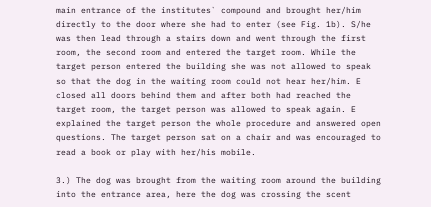main entrance of the institutes` compound and brought her/him directly to the door where she had to enter (see Fig. 1b). S/he was then lead through a stairs down and went through the first room, the second room and entered the target room. While the target person entered the building she was not allowed to speak so that the dog in the waiting room could not hear her/him. E closed all doors behind them and after both had reached the target room, the target person was allowed to speak again. E explained the target person the whole procedure and answered open questions. The target person sat on a chair and was encouraged to read a book or play with her/his mobile.

3.) The dog was brought from the waiting room around the building into the entrance area, here the dog was crossing the scent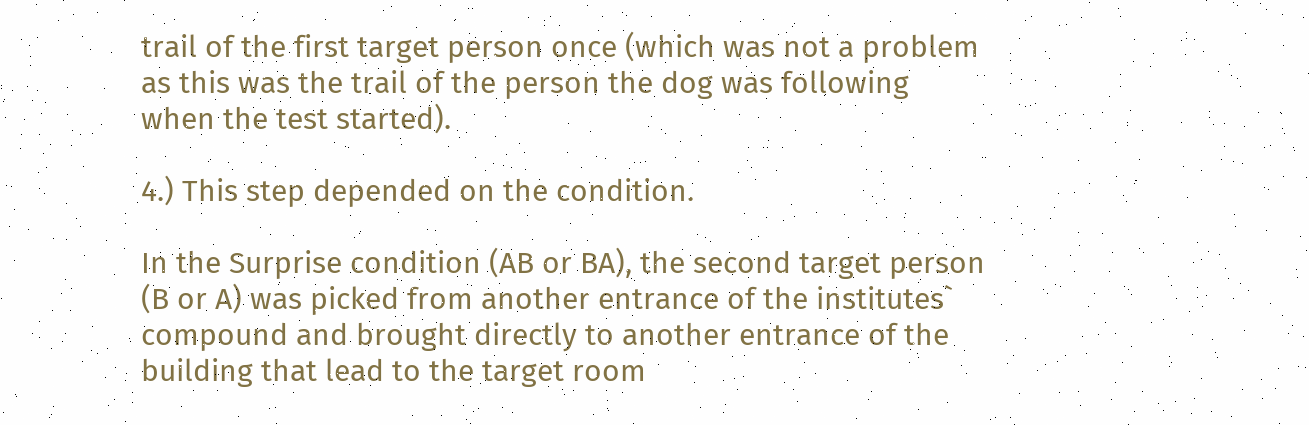trail of the first target person once (which was not a problem as this was the trail of the person the dog was following when the test started).

4.) This step depended on the condition.

In the Surprise condition (AB or BA), the second target person (B or A) was picked from another entrance of the institutes` compound and brought directly to another entrance of the building that lead to the target room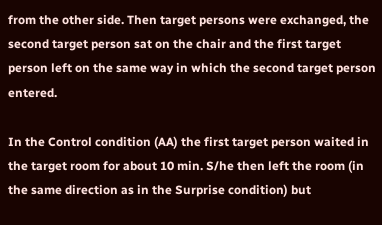from the other side. Then target persons were exchanged, the second target person sat on the chair and the first target person left on the same way in which the second target person entered.

In the Control condition (AA) the first target person waited in the target room for about 10 min. S/he then left the room (in the same direction as in the Surprise condition) but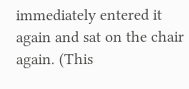immediately entered it again and sat on the chair again. (This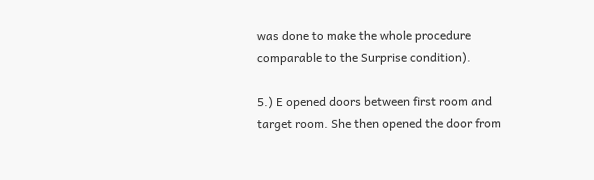was done to make the whole procedure comparable to the Surprise condition).

5.) E opened doors between first room and target room. She then opened the door from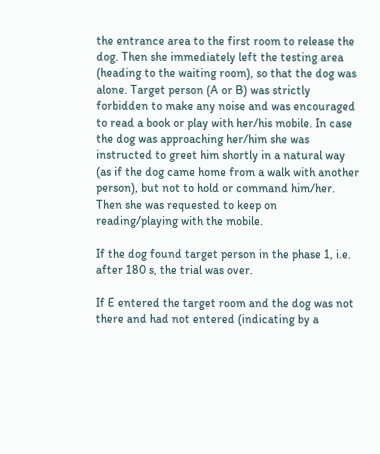the entrance area to the first room to release the dog. Then she immediately left the testing area (heading to the waiting room), so that the dog was alone. Target person (A or B) was strictly forbidden to make any noise and was encouraged to read a book or play with her/his mobile. In case the dog was approaching her/him she was instructed to greet him shortly in a natural way (as if the dog came home from a walk with another person), but not to hold or command him/her. Then she was requested to keep on reading/playing with the mobile.

If the dog found target person in the phase 1, i.e. after 180 s, the trial was over.

If E entered the target room and the dog was not there and had not entered (indicating by a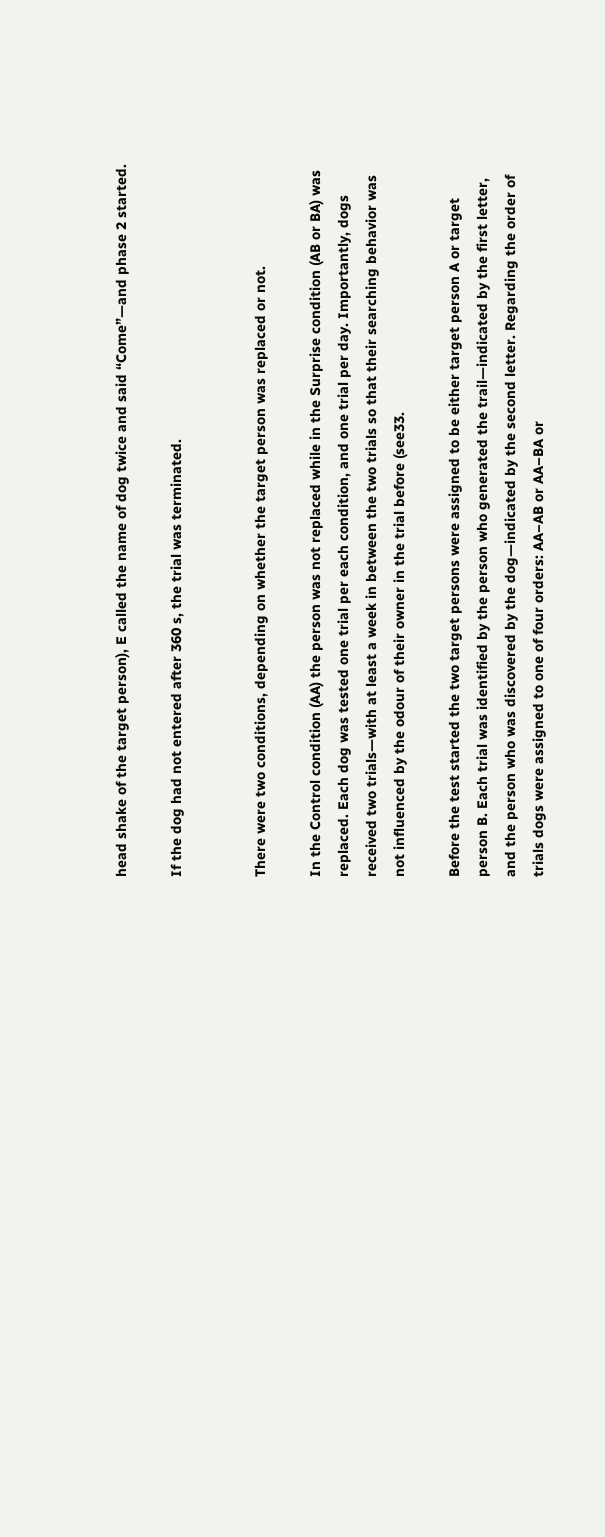head shake of the target person), E called the name of dog twice and said “Come”—and phase 2 started.

If the dog had not entered after 360 s, the trial was terminated.


There were two conditions, depending on whether the target person was replaced or not.

In the Control condition (AA) the person was not replaced while in the Surprise condition (AB or BA) was replaced. Each dog was tested one trial per each condition, and one trial per day. Importantly, dogs received two trials—with at least a week in between the two trials so that their searching behavior was not influenced by the odour of their owner in the trial before (see33.

Before the test started the two target persons were assigned to be either target person A or target person B. Each trial was identified by the person who generated the trail—indicated by the first letter, and the person who was discovered by the dog—indicated by the second letter. Regarding the order of trials dogs were assigned to one of four orders: AA–AB or AA–BA or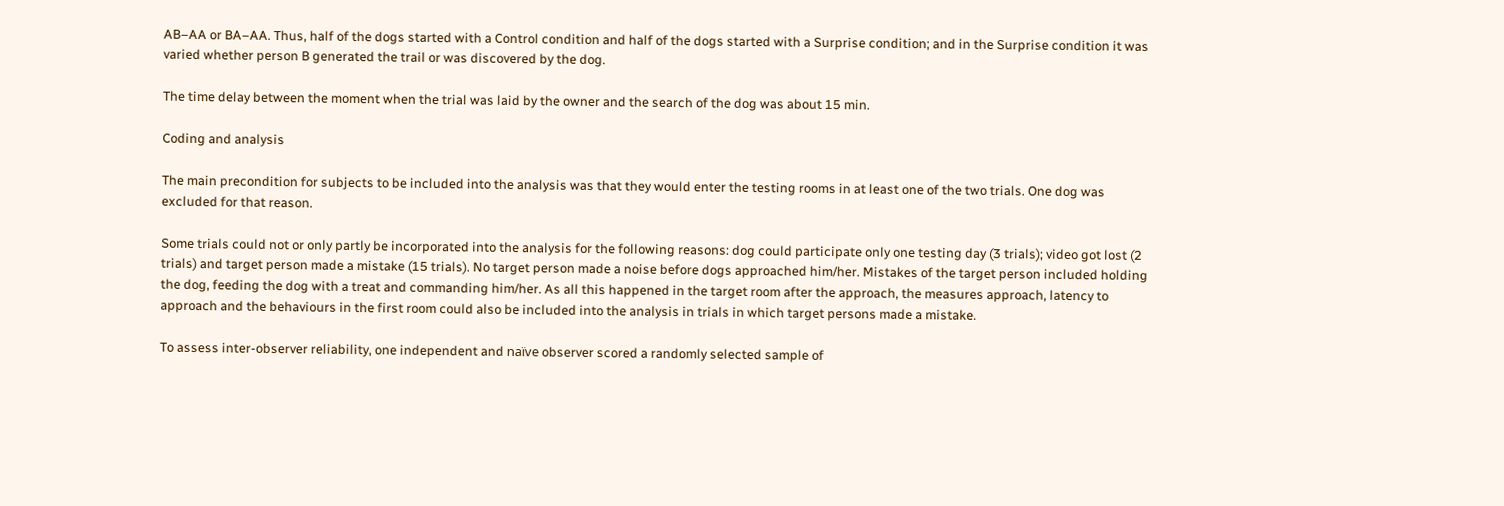AB–AA or BA–AA. Thus, half of the dogs started with a Control condition and half of the dogs started with a Surprise condition; and in the Surprise condition it was varied whether person B generated the trail or was discovered by the dog.

The time delay between the moment when the trial was laid by the owner and the search of the dog was about 15 min.

Coding and analysis

The main precondition for subjects to be included into the analysis was that they would enter the testing rooms in at least one of the two trials. One dog was excluded for that reason.

Some trials could not or only partly be incorporated into the analysis for the following reasons: dog could participate only one testing day (3 trials); video got lost (2 trials) and target person made a mistake (15 trials). No target person made a noise before dogs approached him/her. Mistakes of the target person included holding the dog, feeding the dog with a treat and commanding him/her. As all this happened in the target room after the approach, the measures approach, latency to approach and the behaviours in the first room could also be included into the analysis in trials in which target persons made a mistake.

To assess inter-observer reliability, one independent and naïve observer scored a randomly selected sample of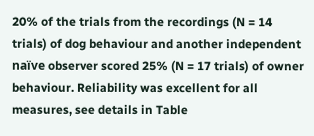20% of the trials from the recordings (N = 14 trials) of dog behaviour and another independent naïve observer scored 25% (N = 17 trials) of owner behaviour. Reliability was excellent for all measures, see details in Table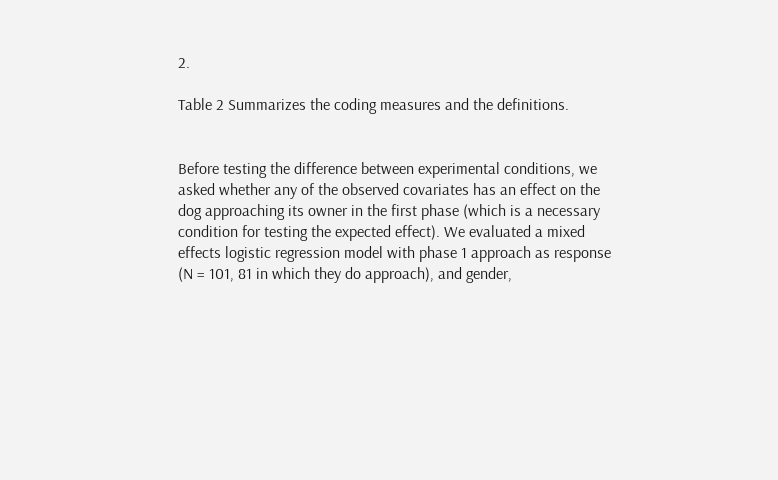2.

Table 2 Summarizes the coding measures and the definitions.


Before testing the difference between experimental conditions, we asked whether any of the observed covariates has an effect on the dog approaching its owner in the first phase (which is a necessary condition for testing the expected effect). We evaluated a mixed effects logistic regression model with phase 1 approach as response (N = 101, 81 in which they do approach), and gender,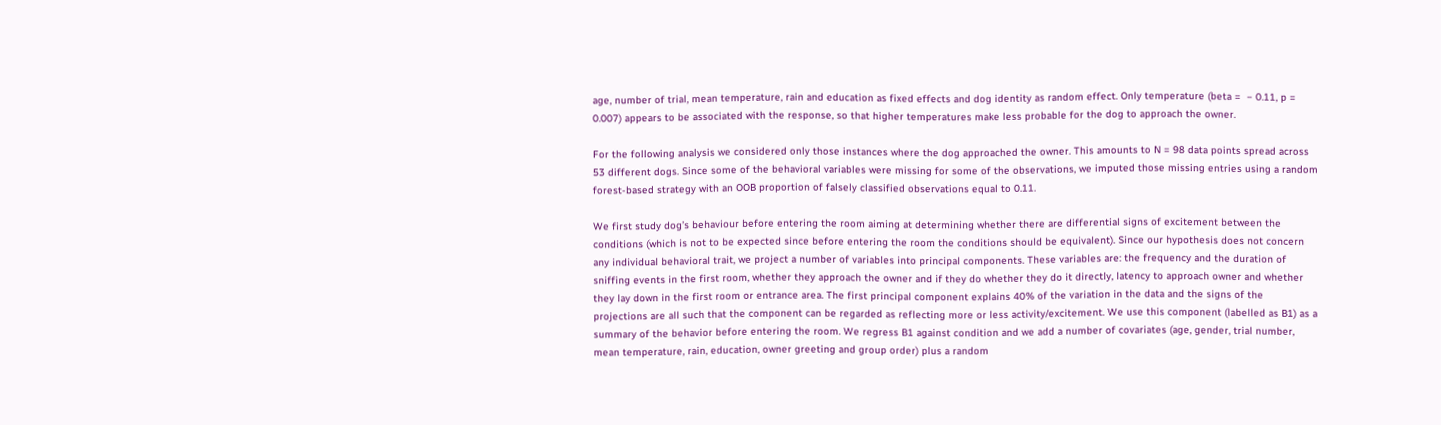age, number of trial, mean temperature, rain and education as fixed effects and dog identity as random effect. Only temperature (beta =  − 0.11, p = 0.007) appears to be associated with the response, so that higher temperatures make less probable for the dog to approach the owner.

For the following analysis we considered only those instances where the dog approached the owner. This amounts to N = 98 data points spread across 53 different dogs. Since some of the behavioral variables were missing for some of the observations, we imputed those missing entries using a random forest-based strategy with an OOB proportion of falsely classified observations equal to 0.11.

We first study dog’s behaviour before entering the room aiming at determining whether there are differential signs of excitement between the conditions (which is not to be expected since before entering the room the conditions should be equivalent). Since our hypothesis does not concern any individual behavioral trait, we project a number of variables into principal components. These variables are: the frequency and the duration of sniffing events in the first room, whether they approach the owner and if they do whether they do it directly, latency to approach owner and whether they lay down in the first room or entrance area. The first principal component explains 40% of the variation in the data and the signs of the projections are all such that the component can be regarded as reflecting more or less activity/excitement. We use this component (labelled as B1) as a summary of the behavior before entering the room. We regress B1 against condition and we add a number of covariates (age, gender, trial number, mean temperature, rain, education, owner greeting and group order) plus a random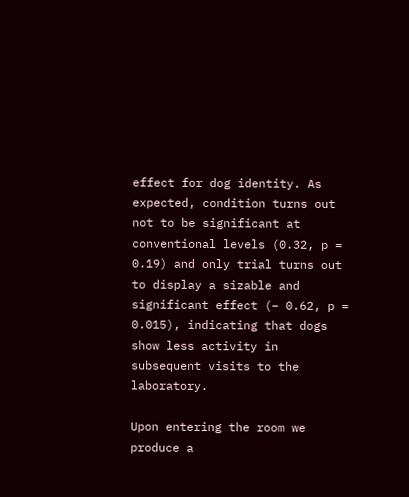effect for dog identity. As expected, condition turns out not to be significant at conventional levels (0.32, p = 0.19) and only trial turns out to display a sizable and significant effect (− 0.62, p = 0.015), indicating that dogs show less activity in subsequent visits to the laboratory.

Upon entering the room we produce a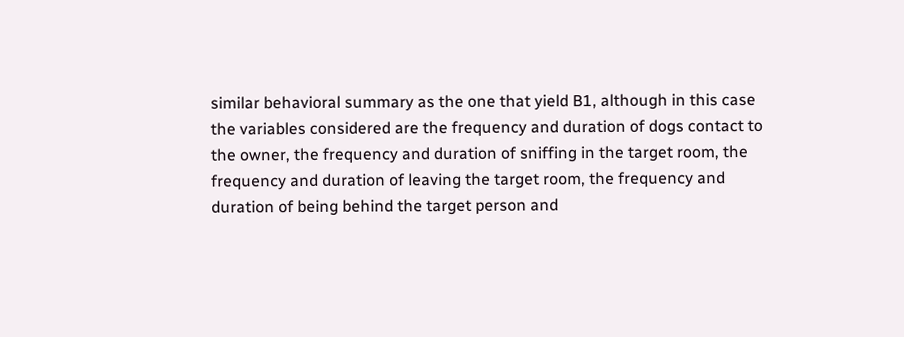similar behavioral summary as the one that yield B1, although in this case the variables considered are the frequency and duration of dogs contact to the owner, the frequency and duration of sniffing in the target room, the frequency and duration of leaving the target room, the frequency and duration of being behind the target person and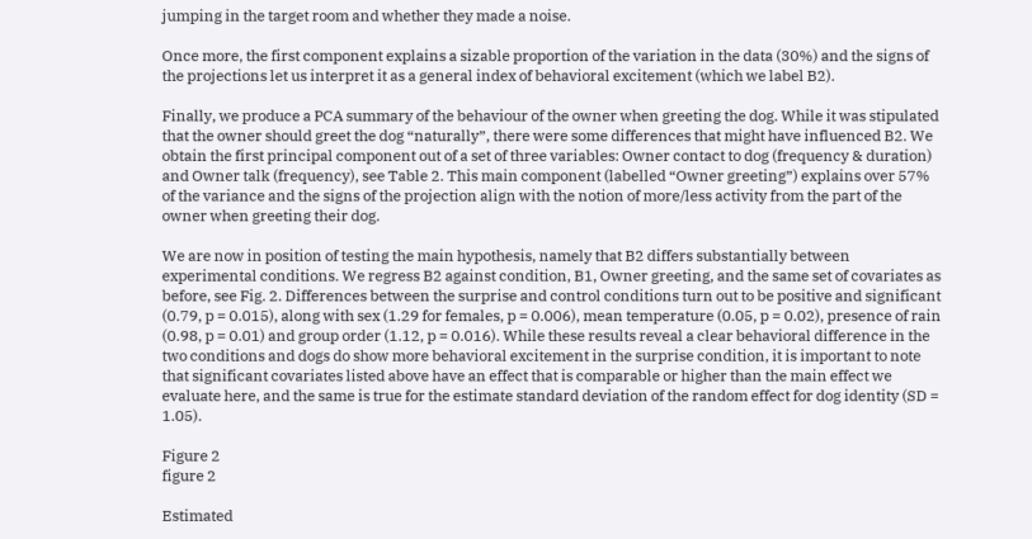jumping in the target room and whether they made a noise.

Once more, the first component explains a sizable proportion of the variation in the data (30%) and the signs of the projections let us interpret it as a general index of behavioral excitement (which we label B2).

Finally, we produce a PCA summary of the behaviour of the owner when greeting the dog. While it was stipulated that the owner should greet the dog “naturally”, there were some differences that might have influenced B2. We obtain the first principal component out of a set of three variables: Owner contact to dog (frequency & duration) and Owner talk (frequency), see Table 2. This main component (labelled “Owner greeting”) explains over 57% of the variance and the signs of the projection align with the notion of more/less activity from the part of the owner when greeting their dog.

We are now in position of testing the main hypothesis, namely that B2 differs substantially between experimental conditions. We regress B2 against condition, B1, Owner greeting, and the same set of covariates as before, see Fig. 2. Differences between the surprise and control conditions turn out to be positive and significant (0.79, p = 0.015), along with sex (1.29 for females, p = 0.006), mean temperature (0.05, p = 0.02), presence of rain (0.98, p = 0.01) and group order (1.12, p = 0.016). While these results reveal a clear behavioral difference in the two conditions and dogs do show more behavioral excitement in the surprise condition, it is important to note that significant covariates listed above have an effect that is comparable or higher than the main effect we evaluate here, and the same is true for the estimate standard deviation of the random effect for dog identity (SD = 1.05).

Figure 2
figure 2

Estimated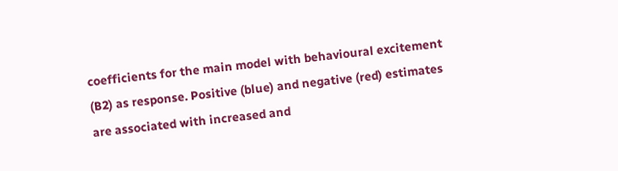coefficients for the main model with behavioural excitement (B2) as response. Positive (blue) and negative (red) estimates are associated with increased and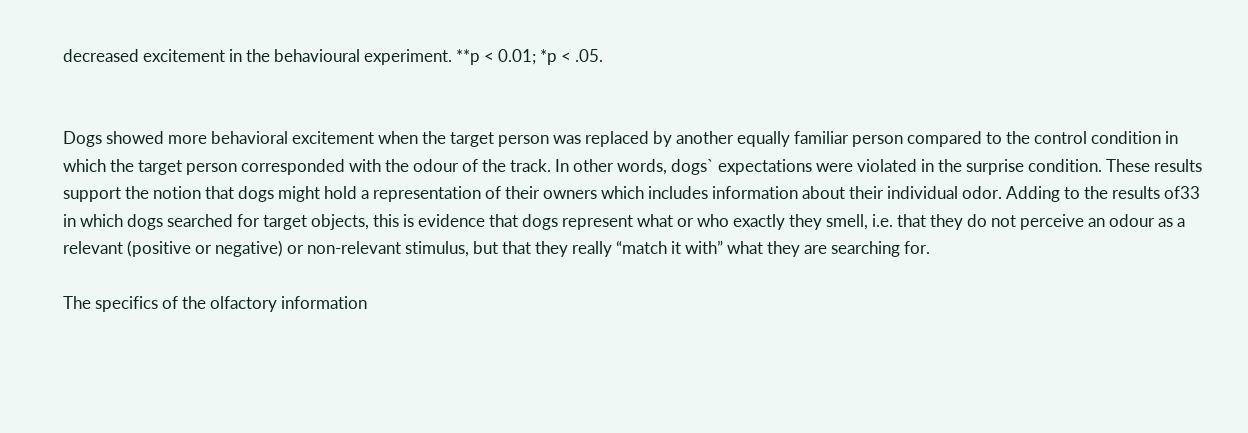decreased excitement in the behavioural experiment. **p < 0.01; *p < .05.


Dogs showed more behavioral excitement when the target person was replaced by another equally familiar person compared to the control condition in which the target person corresponded with the odour of the track. In other words, dogs` expectations were violated in the surprise condition. These results support the notion that dogs might hold a representation of their owners which includes information about their individual odor. Adding to the results of33 in which dogs searched for target objects, this is evidence that dogs represent what or who exactly they smell, i.e. that they do not perceive an odour as a relevant (positive or negative) or non-relevant stimulus, but that they really “match it with” what they are searching for.

The specifics of the olfactory information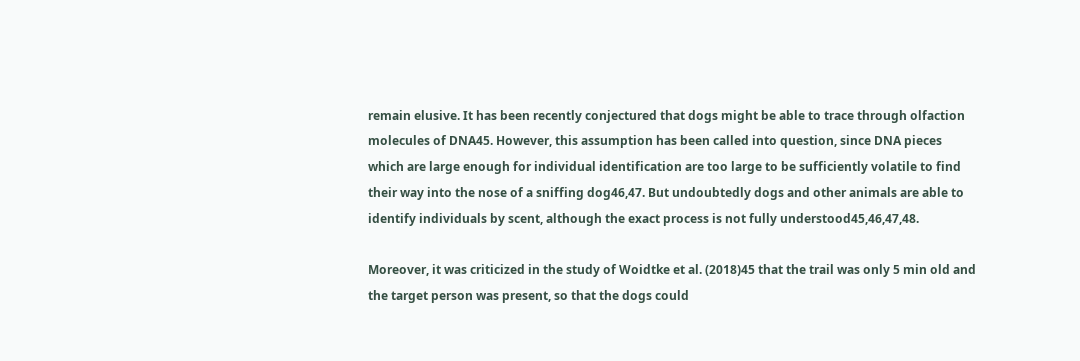remain elusive. It has been recently conjectured that dogs might be able to trace through olfaction molecules of DNA45. However, this assumption has been called into question, since DNA pieces which are large enough for individual identification are too large to be sufficiently volatile to find their way into the nose of a sniffing dog46,47. But undoubtedly dogs and other animals are able to identify individuals by scent, although the exact process is not fully understood45,46,47,48.

Moreover, it was criticized in the study of Woidtke et al. (2018)45 that the trail was only 5 min old and the target person was present, so that the dogs could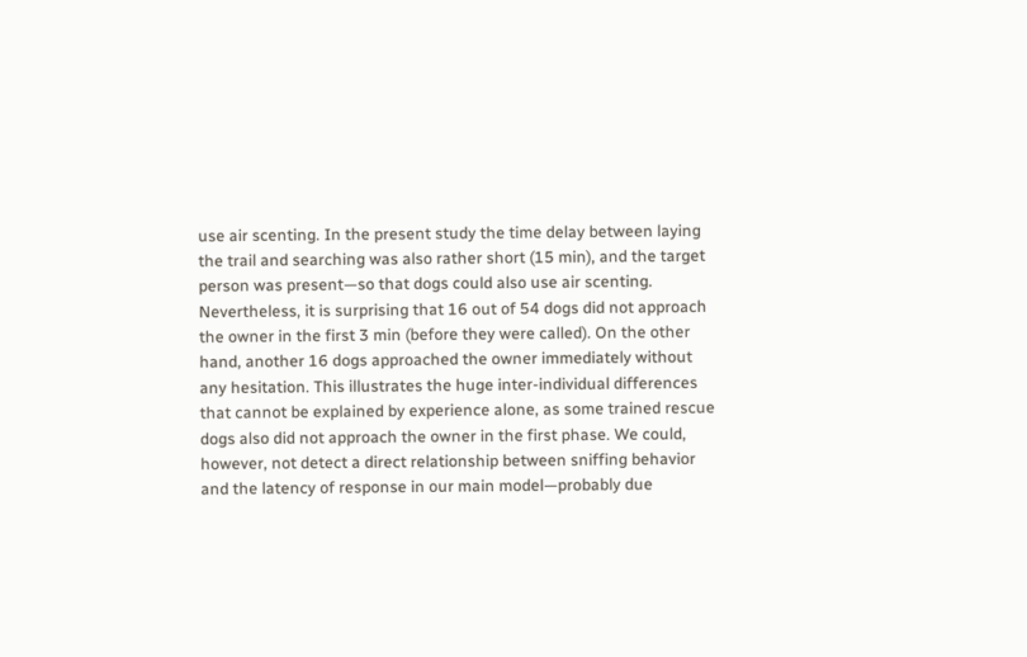use air scenting. In the present study the time delay between laying the trail and searching was also rather short (15 min), and the target person was present—so that dogs could also use air scenting. Nevertheless, it is surprising that 16 out of 54 dogs did not approach the owner in the first 3 min (before they were called). On the other hand, another 16 dogs approached the owner immediately without any hesitation. This illustrates the huge inter-individual differences that cannot be explained by experience alone, as some trained rescue dogs also did not approach the owner in the first phase. We could, however, not detect a direct relationship between sniffing behavior and the latency of response in our main model—probably due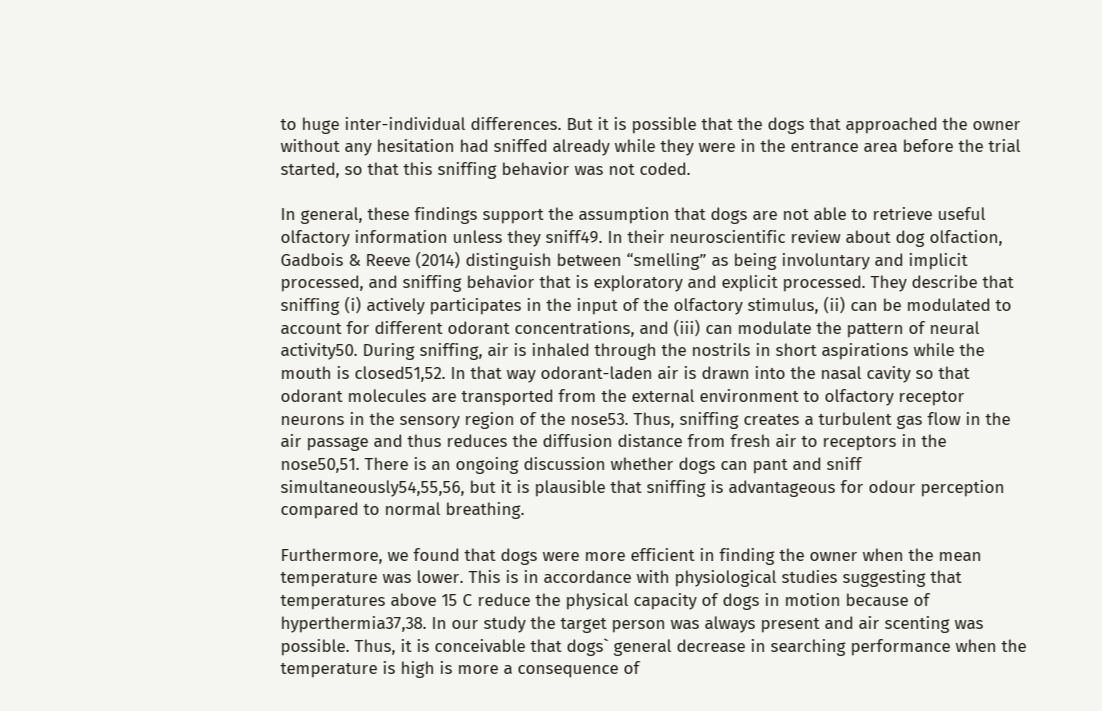to huge inter-individual differences. But it is possible that the dogs that approached the owner without any hesitation had sniffed already while they were in the entrance area before the trial started, so that this sniffing behavior was not coded.

In general, these findings support the assumption that dogs are not able to retrieve useful olfactory information unless they sniff49. In their neuroscientific review about dog olfaction, Gadbois & Reeve (2014) distinguish between “smelling” as being involuntary and implicit processed, and sniffing behavior that is exploratory and explicit processed. They describe that sniffing (i) actively participates in the input of the olfactory stimulus, (ii) can be modulated to account for different odorant concentrations, and (iii) can modulate the pattern of neural activity50. During sniffing, air is inhaled through the nostrils in short aspirations while the mouth is closed51,52. In that way odorant-laden air is drawn into the nasal cavity so that odorant molecules are transported from the external environment to olfactory receptor neurons in the sensory region of the nose53. Thus, sniffing creates a turbulent gas flow in the air passage and thus reduces the diffusion distance from fresh air to receptors in the nose50,51. There is an ongoing discussion whether dogs can pant and sniff simultaneously54,55,56, but it is plausible that sniffing is advantageous for odour perception compared to normal breathing.

Furthermore, we found that dogs were more efficient in finding the owner when the mean temperature was lower. This is in accordance with physiological studies suggesting that temperatures above 15 C reduce the physical capacity of dogs in motion because of hyperthermia37,38. In our study the target person was always present and air scenting was possible. Thus, it is conceivable that dogs` general decrease in searching performance when the temperature is high is more a consequence of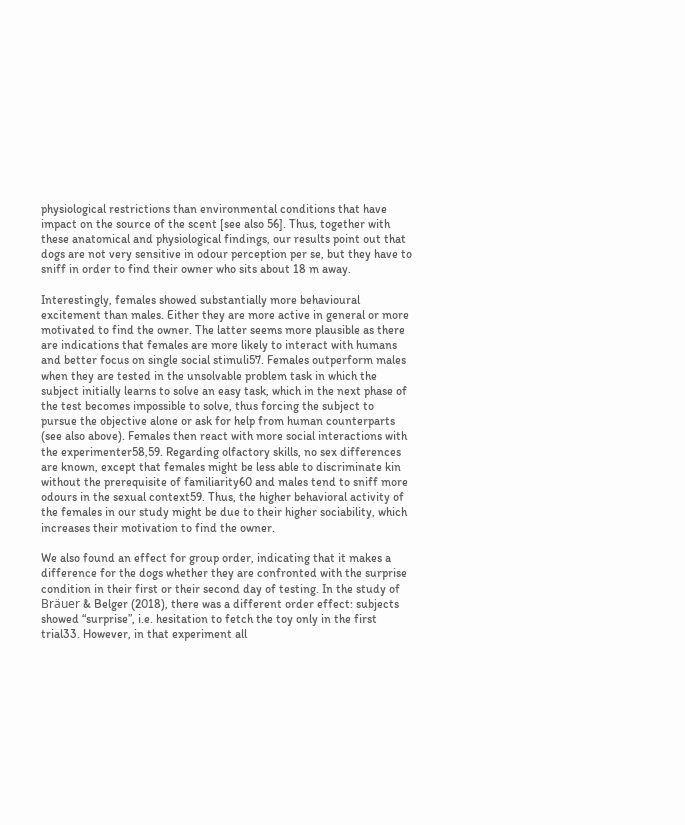physiological restrictions than environmental conditions that have impact on the source of the scent [see also 56]. Thus, together with these anatomical and physiological findings, our results point out that dogs are not very sensitive in odour perception per se, but they have to sniff in order to find their owner who sits about 18 m away.

Interestingly, females showed substantially more behavioural excitement than males. Either they are more active in general or more motivated to find the owner. The latter seems more plausible as there are indications that females are more likely to interact with humans and better focus on single social stimuli57. Females outperform males when they are tested in the unsolvable problem task in which the subject initially learns to solve an easy task, which in the next phase of the test becomes impossible to solve, thus forcing the subject to pursue the objective alone or ask for help from human counterparts (see also above). Females then react with more social interactions with the experimenter58,59. Regarding olfactory skills, no sex differences are known, except that females might be less able to discriminate kin without the prerequisite of familiarity60 and males tend to sniff more odours in the sexual context59. Thus, the higher behavioral activity of the females in our study might be due to their higher sociability, which increases their motivation to find the owner.

We also found an effect for group order, indicating that it makes a difference for the dogs whether they are confronted with the surprise condition in their first or their second day of testing. In the study of Bräuer & Belger (2018), there was a different order effect: subjects showed “surprise”, i.e. hesitation to fetch the toy only in the first trial33. However, in that experiment all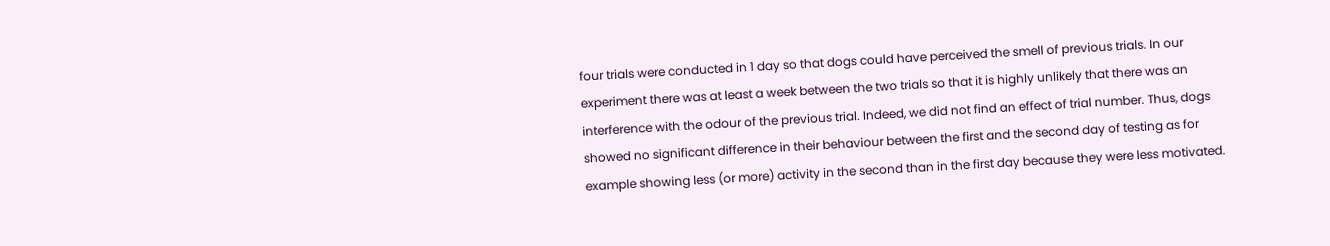four trials were conducted in 1 day so that dogs could have perceived the smell of previous trials. In our experiment there was at least a week between the two trials so that it is highly unlikely that there was an interference with the odour of the previous trial. Indeed, we did not find an effect of trial number. Thus, dogs showed no significant difference in their behaviour between the first and the second day of testing as for example showing less (or more) activity in the second than in the first day because they were less motivated.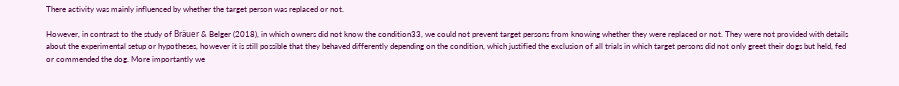There activity was mainly influenced by whether the target person was replaced or not.

However, in contrast to the study of Bräuer & Belger (2018), in which owners did not know the condition33, we could not prevent target persons from knowing whether they were replaced or not. They were not provided with details about the experimental setup or hypotheses, however it is still possible that they behaved differently depending on the condition, which justified the exclusion of all trials in which target persons did not only greet their dogs but held, fed or commended the dog. More importantly we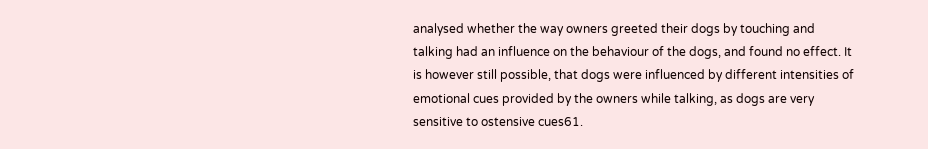analysed whether the way owners greeted their dogs by touching and talking had an influence on the behaviour of the dogs, and found no effect. It is however still possible, that dogs were influenced by different intensities of emotional cues provided by the owners while talking, as dogs are very sensitive to ostensive cues61.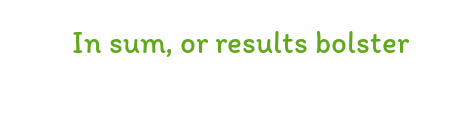In sum, or results bolster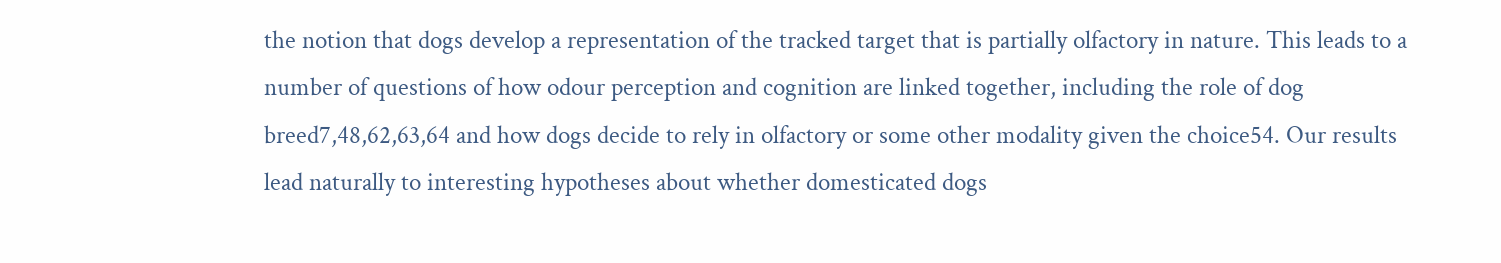the notion that dogs develop a representation of the tracked target that is partially olfactory in nature. This leads to a number of questions of how odour perception and cognition are linked together, including the role of dog breed7,48,62,63,64 and how dogs decide to rely in olfactory or some other modality given the choice54. Our results lead naturally to interesting hypotheses about whether domesticated dogs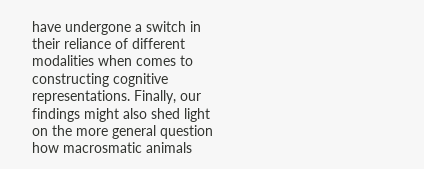have undergone a switch in their reliance of different modalities when comes to constructing cognitive representations. Finally, our findings might also shed light on the more general question how macrosmatic animals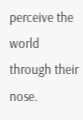perceive the world through their nose.